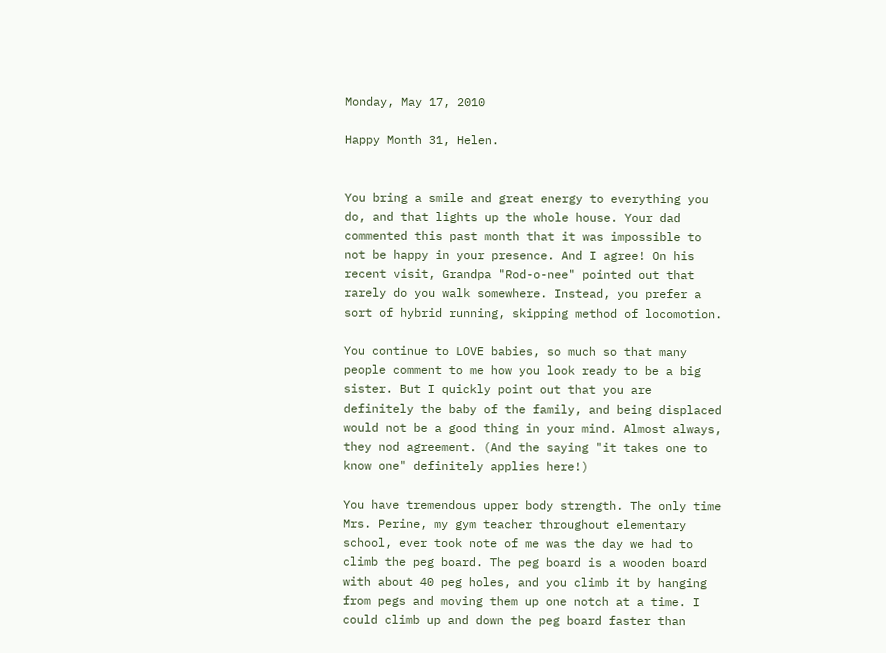Monday, May 17, 2010

Happy Month 31, Helen.


You bring a smile and great energy to everything you do, and that lights up the whole house. Your dad commented this past month that it was impossible to not be happy in your presence. And I agree! On his recent visit, Grandpa "Rod-o-nee" pointed out that rarely do you walk somewhere. Instead, you prefer a sort of hybrid running, skipping method of locomotion.

You continue to LOVE babies, so much so that many people comment to me how you look ready to be a big sister. But I quickly point out that you are definitely the baby of the family, and being displaced would not be a good thing in your mind. Almost always, they nod agreement. (And the saying "it takes one to know one" definitely applies here!)

You have tremendous upper body strength. The only time Mrs. Perine, my gym teacher throughout elementary school, ever took note of me was the day we had to climb the peg board. The peg board is a wooden board with about 40 peg holes, and you climb it by hanging from pegs and moving them up one notch at a time. I could climb up and down the peg board faster than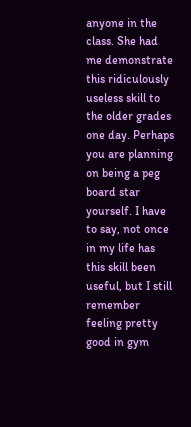anyone in the class. She had me demonstrate this ridiculously useless skill to the older grades one day. Perhaps you are planning on being a peg board star yourself. I have to say, not once in my life has this skill been useful, but I still remember feeling pretty good in gym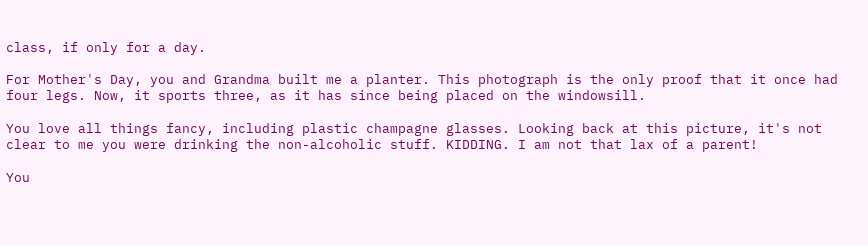class, if only for a day.

For Mother's Day, you and Grandma built me a planter. This photograph is the only proof that it once had four legs. Now, it sports three, as it has since being placed on the windowsill.

You love all things fancy, including plastic champagne glasses. Looking back at this picture, it's not clear to me you were drinking the non-alcoholic stuff. KIDDING. I am not that lax of a parent!

You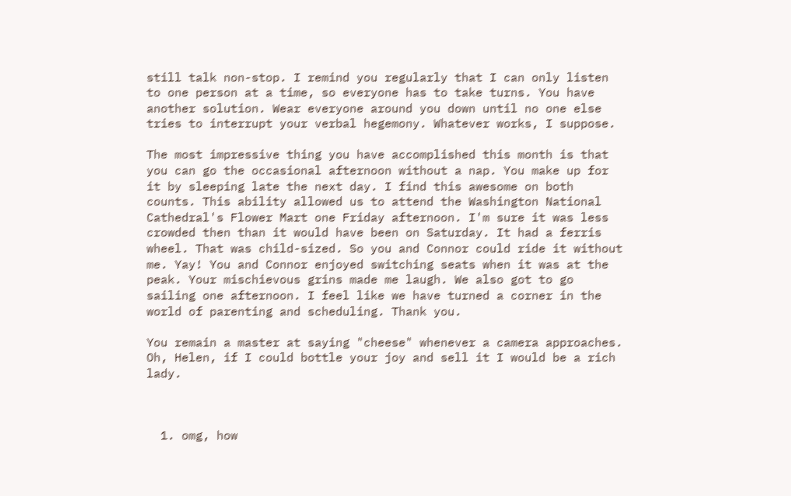still talk non-stop. I remind you regularly that I can only listen to one person at a time, so everyone has to take turns. You have another solution. Wear everyone around you down until no one else tries to interrupt your verbal hegemony. Whatever works, I suppose.

The most impressive thing you have accomplished this month is that you can go the occasional afternoon without a nap. You make up for it by sleeping late the next day. I find this awesome on both counts. This ability allowed us to attend the Washington National Cathedral's Flower Mart one Friday afternoon. I'm sure it was less crowded then than it would have been on Saturday. It had a ferris wheel. That was child-sized. So you and Connor could ride it without me. Yay! You and Connor enjoyed switching seats when it was at the peak. Your mischievous grins made me laugh. We also got to go sailing one afternoon. I feel like we have turned a corner in the world of parenting and scheduling. Thank you.

You remain a master at saying "cheese" whenever a camera approaches. Oh, Helen, if I could bottle your joy and sell it I would be a rich lady.



  1. omg, how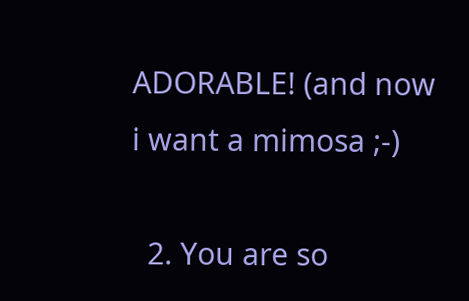ADORABLE! (and now i want a mimosa ;-)

  2. You are so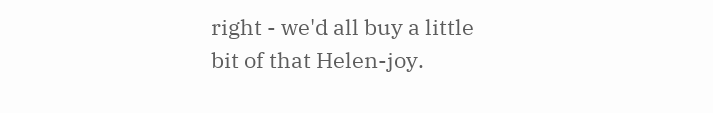right - we'd all buy a little bit of that Helen-joy.